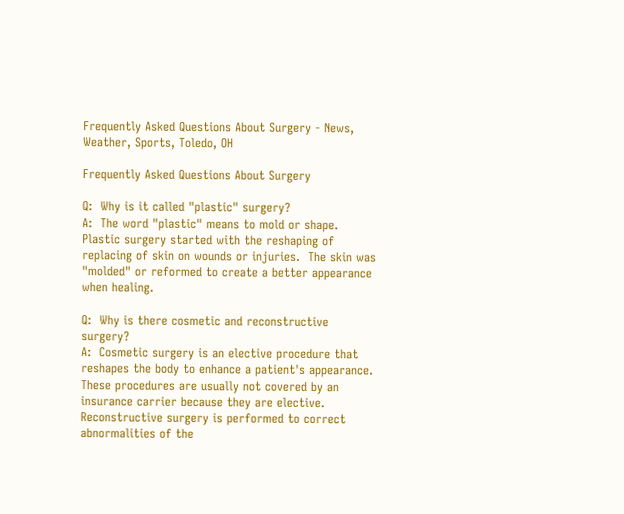Frequently Asked Questions About Surgery - News, Weather, Sports, Toledo, OH

Frequently Asked Questions About Surgery

Q:  Why is it called "plastic" surgery?
A:  The word "plastic" means to mold or shape.  Plastic surgery started with the reshaping of replacing of skin on wounds or injuries.  The skin was "molded" or reformed to create a better appearance when healing.

Q:  Why is there cosmetic and reconstructive surgery?
A:  Cosmetic surgery is an elective procedure that reshapes the body to enhance a patient's appearance.  These procedures are usually not covered by an insurance carrier because they are elective.  Reconstructive surgery is performed to correct abnormalities of the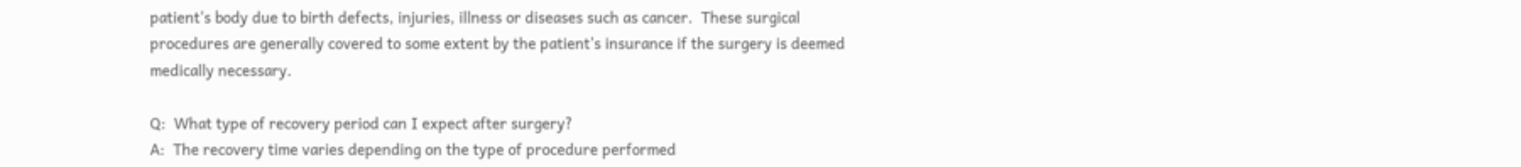patient's body due to birth defects, injuries, illness or diseases such as cancer.  These surgical procedures are generally covered to some extent by the patient's insurance if the surgery is deemed medically necessary.

Q:  What type of recovery period can I expect after surgery?
A:  The recovery time varies depending on the type of procedure performed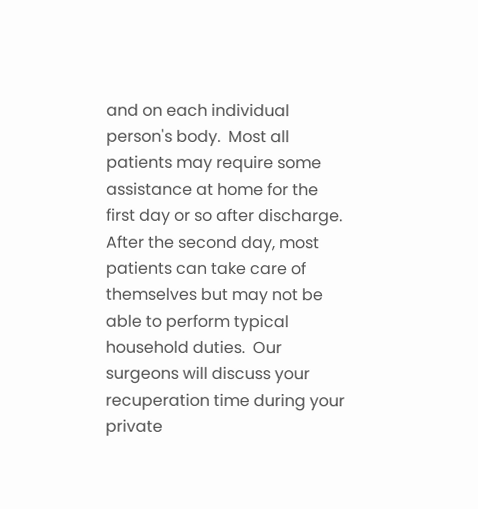and on each individual person's body.  Most all patients may require some assistance at home for the first day or so after discharge.  After the second day, most patients can take care of themselves but may not be able to perform typical household duties.  Our surgeons will discuss your recuperation time during your private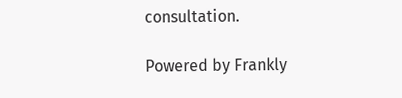consultation.

Powered by Frankly